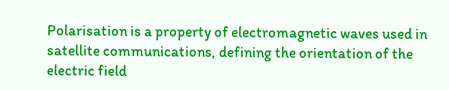Polarisation is a property of electromagnetic waves used in satellite communications, defining the orientation of the electric field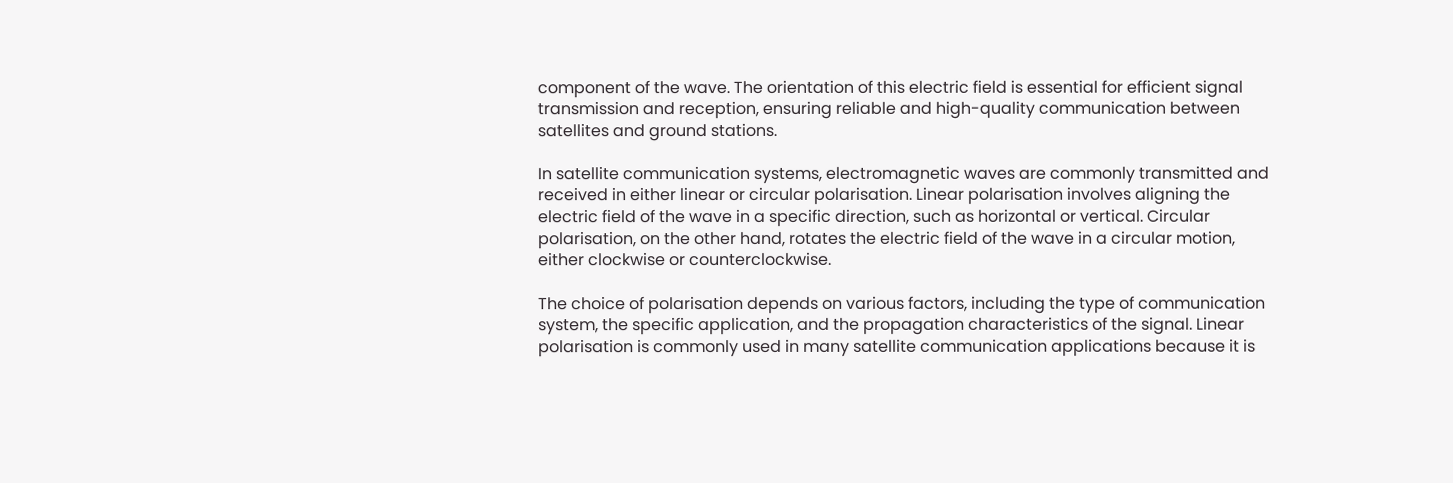component of the wave. The orientation of this electric field is essential for efficient signal transmission and reception, ensuring reliable and high-quality communication between satellites and ground stations.

In satellite communication systems, electromagnetic waves are commonly transmitted and received in either linear or circular polarisation. Linear polarisation involves aligning the electric field of the wave in a specific direction, such as horizontal or vertical. Circular polarisation, on the other hand, rotates the electric field of the wave in a circular motion, either clockwise or counterclockwise.

The choice of polarisation depends on various factors, including the type of communication system, the specific application, and the propagation characteristics of the signal. Linear polarisation is commonly used in many satellite communication applications because it is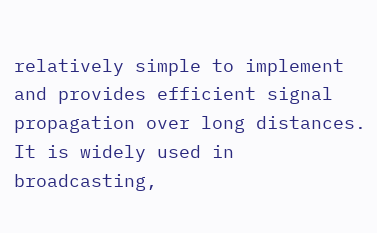relatively simple to implement and provides efficient signal propagation over long distances. It is widely used in broadcasting,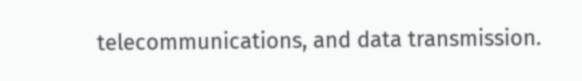telecommunications, and data transmission.